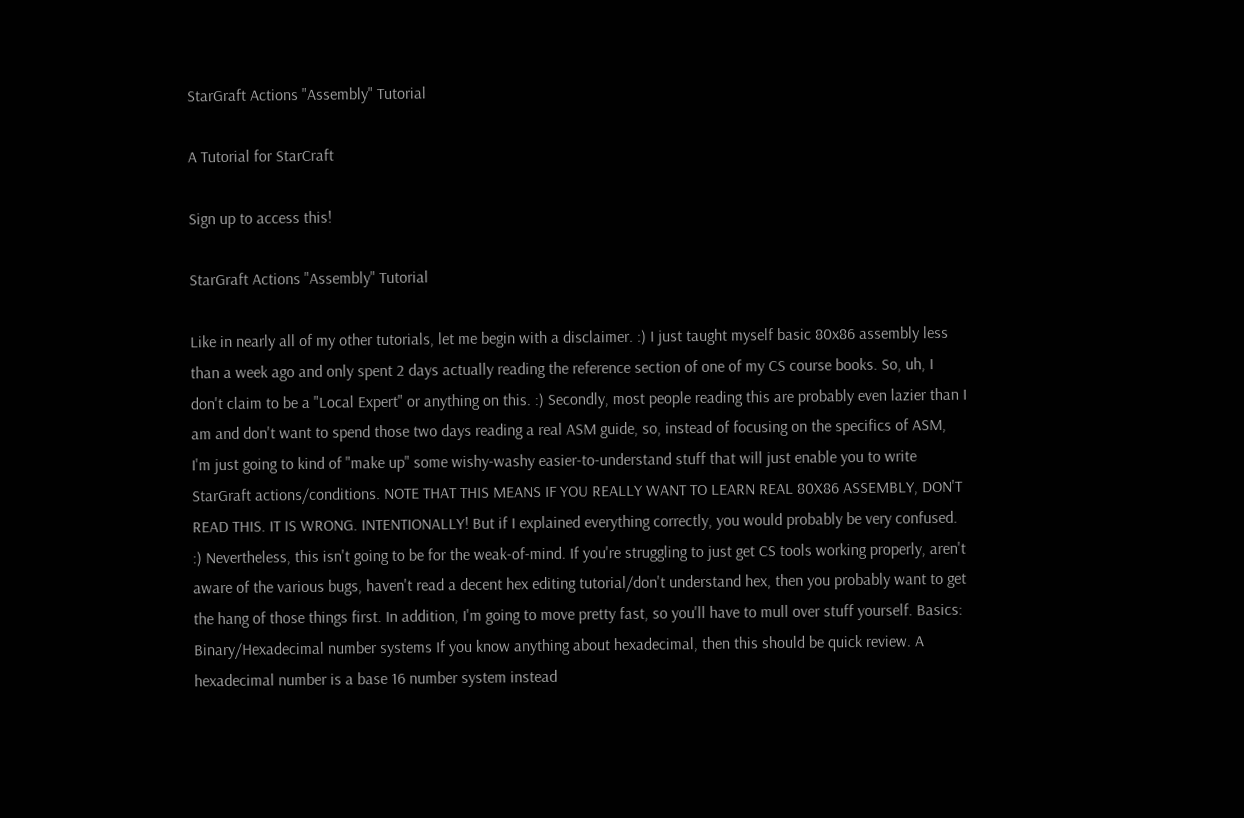StarGraft Actions "Assembly" Tutorial

A Tutorial for StarCraft

Sign up to access this!

StarGraft Actions "Assembly" Tutorial

Like in nearly all of my other tutorials, let me begin with a disclaimer. :) I just taught myself basic 80x86 assembly less than a week ago and only spent 2 days actually reading the reference section of one of my CS course books. So, uh, I don't claim to be a "Local Expert" or anything on this. :) Secondly, most people reading this are probably even lazier than I am and don't want to spend those two days reading a real ASM guide, so, instead of focusing on the specifics of ASM, I'm just going to kind of "make up" some wishy-washy easier-to-understand stuff that will just enable you to write StarGraft actions/conditions. NOTE THAT THIS MEANS IF YOU REALLY WANT TO LEARN REAL 80X86 ASSEMBLY, DON'T READ THIS. IT IS WRONG. INTENTIONALLY! But if I explained everything correctly, you would probably be very confused. :) Nevertheless, this isn't going to be for the weak-of-mind. If you're struggling to just get CS tools working properly, aren't aware of the various bugs, haven't read a decent hex editing tutorial/don't understand hex, then you probably want to get the hang of those things first. In addition, I'm going to move pretty fast, so you'll have to mull over stuff yourself. Basics: Binary/Hexadecimal number systems If you know anything about hexadecimal, then this should be quick review. A hexadecimal number is a base 16 number system instead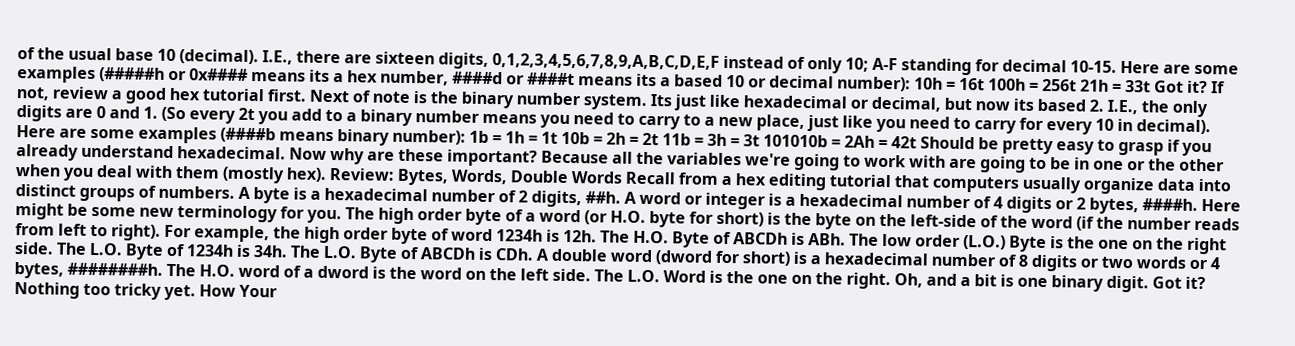of the usual base 10 (decimal). I.E., there are sixteen digits, 0,1,2,3,4,5,6,7,8,9,A,B,C,D,E,F instead of only 10; A-F standing for decimal 10-15. Here are some examples (#####h or 0x#### means its a hex number, ####d or ####t means its a based 10 or decimal number): 10h = 16t 100h = 256t 21h = 33t Got it? If not, review a good hex tutorial first. Next of note is the binary number system. Its just like hexadecimal or decimal, but now its based 2. I.E., the only digits are 0 and 1. (So every 2t you add to a binary number means you need to carry to a new place, just like you need to carry for every 10 in decimal). Here are some examples (####b means binary number): 1b = 1h = 1t 10b = 2h = 2t 11b = 3h = 3t 101010b = 2Ah = 42t Should be pretty easy to grasp if you already understand hexadecimal. Now why are these important? Because all the variables we're going to work with are going to be in one or the other when you deal with them (mostly hex). Review: Bytes, Words, Double Words Recall from a hex editing tutorial that computers usually organize data into distinct groups of numbers. A byte is a hexadecimal number of 2 digits, ##h. A word or integer is a hexadecimal number of 4 digits or 2 bytes, ####h. Here might be some new terminology for you. The high order byte of a word (or H.O. byte for short) is the byte on the left-side of the word (if the number reads from left to right). For example, the high order byte of word 1234h is 12h. The H.O. Byte of ABCDh is ABh. The low order (L.O.) Byte is the one on the right side. The L.O. Byte of 1234h is 34h. The L.O. Byte of ABCDh is CDh. A double word (dword for short) is a hexadecimal number of 8 digits or two words or 4 bytes, ########h. The H.O. word of a dword is the word on the left side. The L.O. Word is the one on the right. Oh, and a bit is one binary digit. Got it? Nothing too tricky yet. How Your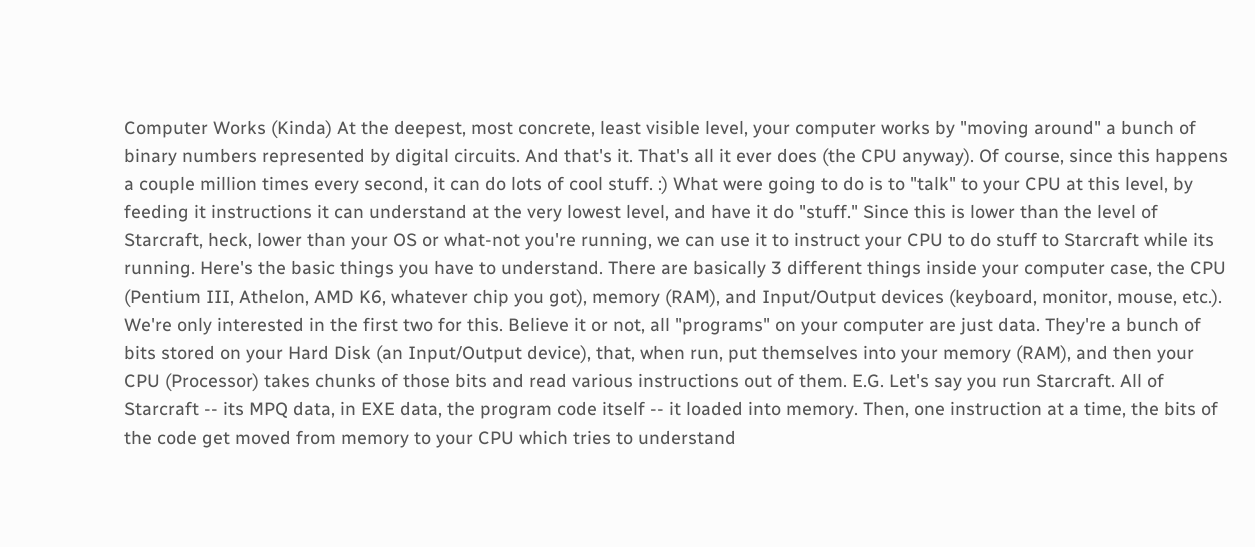Computer Works (Kinda) At the deepest, most concrete, least visible level, your computer works by "moving around" a bunch of binary numbers represented by digital circuits. And that's it. That's all it ever does (the CPU anyway). Of course, since this happens a couple million times every second, it can do lots of cool stuff. :) What were going to do is to "talk" to your CPU at this level, by feeding it instructions it can understand at the very lowest level, and have it do "stuff." Since this is lower than the level of Starcraft, heck, lower than your OS or what-not you're running, we can use it to instruct your CPU to do stuff to Starcraft while its running. Here's the basic things you have to understand. There are basically 3 different things inside your computer case, the CPU (Pentium III, Athelon, AMD K6, whatever chip you got), memory (RAM), and Input/Output devices (keyboard, monitor, mouse, etc.). We're only interested in the first two for this. Believe it or not, all "programs" on your computer are just data. They're a bunch of bits stored on your Hard Disk (an Input/Output device), that, when run, put themselves into your memory (RAM), and then your CPU (Processor) takes chunks of those bits and read various instructions out of them. E.G. Let's say you run Starcraft. All of Starcraft -- its MPQ data, in EXE data, the program code itself -- it loaded into memory. Then, one instruction at a time, the bits of the code get moved from memory to your CPU which tries to understand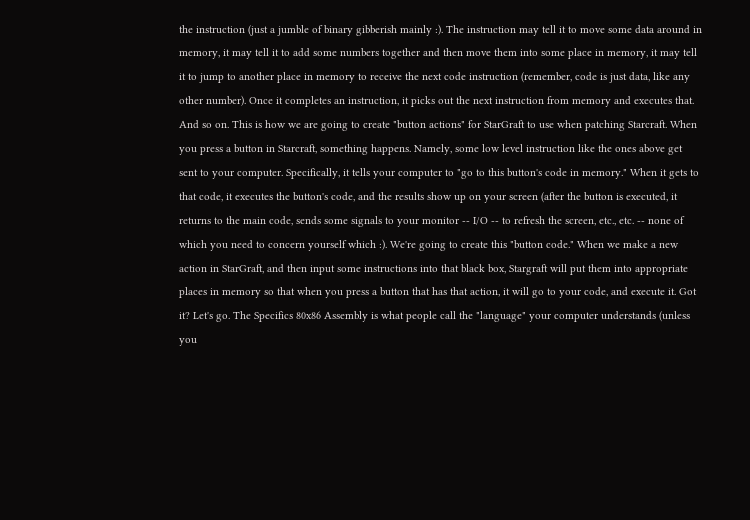the instruction (just a jumble of binary gibberish mainly :). The instruction may tell it to move some data around in memory, it may tell it to add some numbers together and then move them into some place in memory, it may tell it to jump to another place in memory to receive the next code instruction (remember, code is just data, like any other number). Once it completes an instruction, it picks out the next instruction from memory and executes that. And so on. This is how we are going to create "button actions" for StarGraft to use when patching Starcraft. When you press a button in Starcraft, something happens. Namely, some low level instruction like the ones above get sent to your computer. Specifically, it tells your computer to "go to this button's code in memory." When it gets to that code, it executes the button's code, and the results show up on your screen (after the button is executed, it returns to the main code, sends some signals to your monitor -- I/O -- to refresh the screen, etc., etc. -- none of which you need to concern yourself which :). We're going to create this "button code." When we make a new action in StarGraft, and then input some instructions into that black box, Stargraft will put them into appropriate places in memory so that when you press a button that has that action, it will go to your code, and execute it. Got it? Let's go. The Specifics 80x86 Assembly is what people call the "language" your computer understands (unless you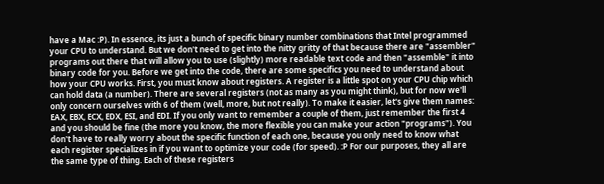have a Mac :P). In essence, its just a bunch of specific binary number combinations that Intel programmed your CPU to understand. But we don't need to get into the nitty gritty of that because there are "assembler" programs out there that will allow you to use (slightly) more readable text code and then "assemble" it into binary code for you. Before we get into the code, there are some specifics you need to understand about how your CPU works. First, you must know about registers. A register is a little spot on your CPU chip which can hold data (a number). There are several registers (not as many as you might think), but for now we'll only concern ourselves with 6 of them (well, more, but not really). To make it easier, let's give them names: EAX, EBX, ECX, EDX, ESI, and EDI. If you only want to remember a couple of them, just remember the first 4 and you should be fine (the more you know, the more flexible you can make your action "programs"). You don't have to really worry about the specific function of each one, because you only need to know what each register specializes in if you want to optimize your code (for speed). :P For our purposes, they all are the same type of thing. Each of these registers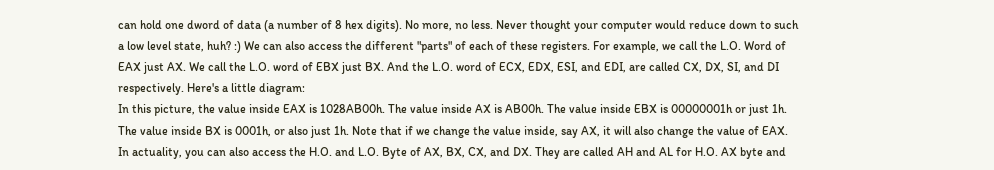can hold one dword of data (a number of 8 hex digits). No more, no less. Never thought your computer would reduce down to such a low level state, huh? :) We can also access the different "parts" of each of these registers. For example, we call the L.O. Word of EAX just AX. We call the L.O. word of EBX just BX. And the L.O. word of ECX, EDX, ESI, and EDI, are called CX, DX, SI, and DI respectively. Here's a little diagram:
In this picture, the value inside EAX is 1028AB00h. The value inside AX is AB00h. The value inside EBX is 00000001h or just 1h. The value inside BX is 0001h, or also just 1h. Note that if we change the value inside, say AX, it will also change the value of EAX. In actuality, you can also access the H.O. and L.O. Byte of AX, BX, CX, and DX. They are called AH and AL for H.O. AX byte and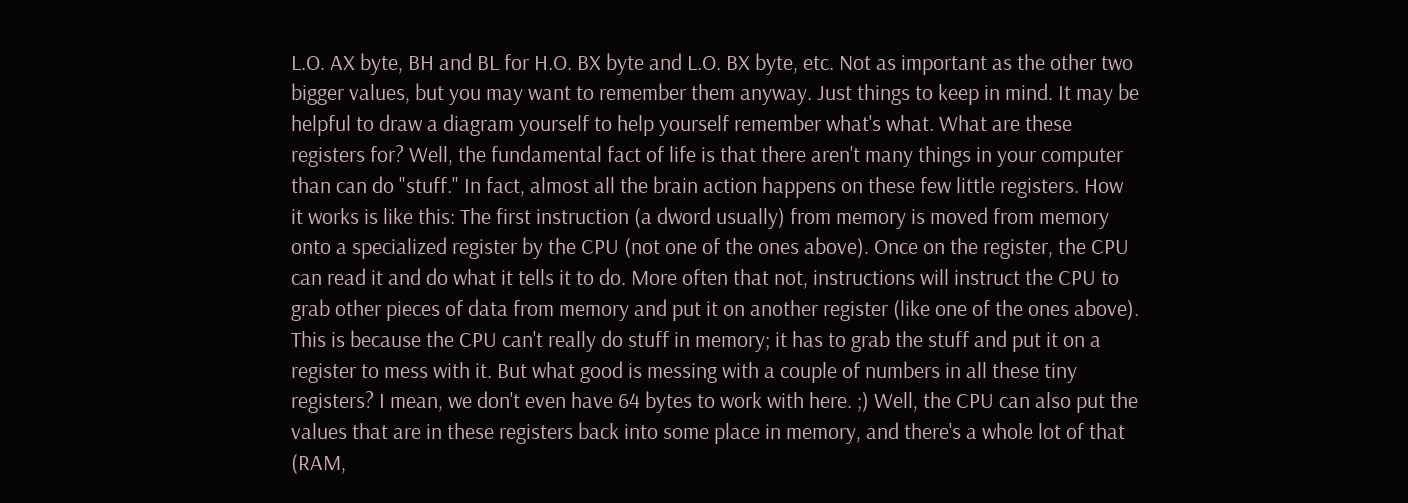L.O. AX byte, BH and BL for H.O. BX byte and L.O. BX byte, etc. Not as important as the other two bigger values, but you may want to remember them anyway. Just things to keep in mind. It may be helpful to draw a diagram yourself to help yourself remember what's what. What are these registers for? Well, the fundamental fact of life is that there aren't many things in your computer than can do "stuff." In fact, almost all the brain action happens on these few little registers. How it works is like this: The first instruction (a dword usually) from memory is moved from memory onto a specialized register by the CPU (not one of the ones above). Once on the register, the CPU can read it and do what it tells it to do. More often that not, instructions will instruct the CPU to grab other pieces of data from memory and put it on another register (like one of the ones above). This is because the CPU can't really do stuff in memory; it has to grab the stuff and put it on a register to mess with it. But what good is messing with a couple of numbers in all these tiny registers? I mean, we don't even have 64 bytes to work with here. ;) Well, the CPU can also put the values that are in these registers back into some place in memory, and there's a whole lot of that (RAM,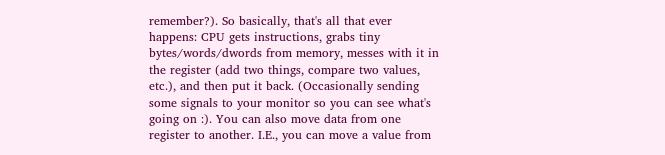remember?). So basically, that's all that ever happens: CPU gets instructions, grabs tiny bytes/words/dwords from memory, messes with it in the register (add two things, compare two values, etc.), and then put it back. (Occasionally sending some signals to your monitor so you can see what's going on :). You can also move data from one register to another. I.E., you can move a value from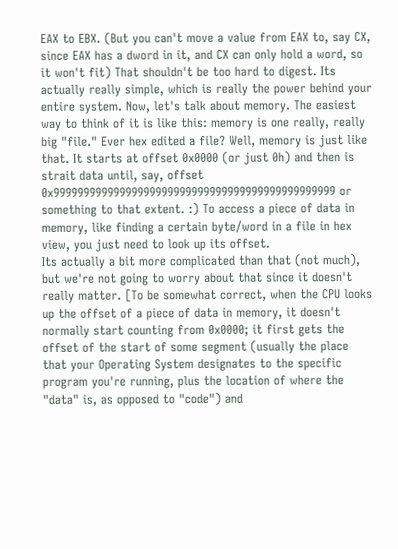EAX to EBX. (But you can't move a value from EAX to, say CX, since EAX has a dword in it, and CX can only hold a word, so it won't fit) That shouldn't be too hard to digest. Its actually really simple, which is really the power behind your entire system. Now, let's talk about memory. The easiest way to think of it is like this: memory is one really, really big "file." Ever hex edited a file? Well, memory is just like that. It starts at offset 0x0000 (or just 0h) and then is strait data until, say, offset 0x99999999999999999999999999999999999999999999999 or something to that extent. :) To access a piece of data in memory, like finding a certain byte/word in a file in hex view, you just need to look up its offset.
Its actually a bit more complicated than that (not much), but we're not going to worry about that since it doesn't really matter. [To be somewhat correct, when the CPU looks up the offset of a piece of data in memory, it doesn't normally start counting from 0x0000; it first gets the offset of the start of some segment (usually the place that your Operating System designates to the specific program you're running, plus the location of where the "data" is, as opposed to "code") and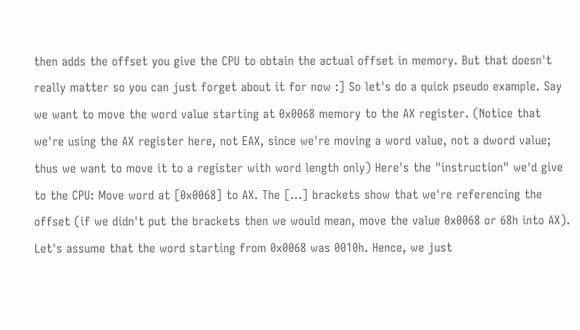then adds the offset you give the CPU to obtain the actual offset in memory. But that doesn't really matter so you can just forget about it for now :] So let's do a quick pseudo example. Say we want to move the word value starting at 0x0068 memory to the AX register. (Notice that we're using the AX register here, not EAX, since we're moving a word value, not a dword value; thus we want to move it to a register with word length only) Here's the "instruction" we'd give to the CPU: Move word at [0x0068] to AX. The [...] brackets show that we're referencing the offset (if we didn't put the brackets then we would mean, move the value 0x0068 or 68h into AX). Let's assume that the word starting from 0x0068 was 0010h. Hence, we just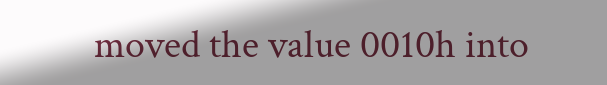moved the value 0010h into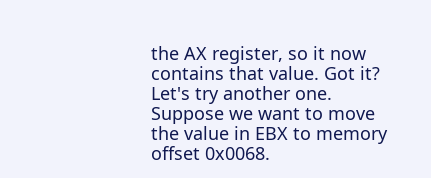the AX register, so it now contains that value. Got it? Let's try another one. Suppose we want to move the value in EBX to memory offset 0x0068.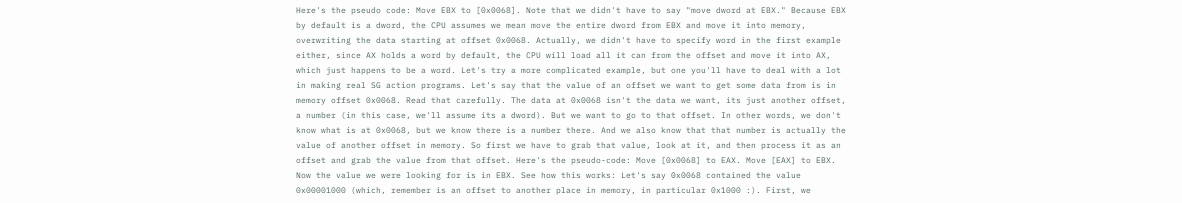Here's the pseudo code: Move EBX to [0x0068]. Note that we didn't have to say "move dword at EBX." Because EBX by default is a dword, the CPU assumes we mean move the entire dword from EBX and move it into memory, overwriting the data starting at offset 0x0068. Actually, we didn't have to specify word in the first example either, since AX holds a word by default, the CPU will load all it can from the offset and move it into AX, which just happens to be a word. Let's try a more complicated example, but one you'll have to deal with a lot in making real SG action programs. Let's say that the value of an offset we want to get some data from is in memory offset 0x0068. Read that carefully. The data at 0x0068 isn't the data we want, its just another offset, a number (in this case, we'll assume its a dword). But we want to go to that offset. In other words, we don't know what is at 0x0068, but we know there is a number there. And we also know that that number is actually the value of another offset in memory. So first we have to grab that value, look at it, and then process it as an offset and grab the value from that offset. Here's the pseudo-code: Move [0x0068] to EAX. Move [EAX] to EBX. Now the value we were looking for is in EBX. See how this works: Let's say 0x0068 contained the value 0x00001000 (which, remember is an offset to another place in memory, in particular 0x1000 :). First, we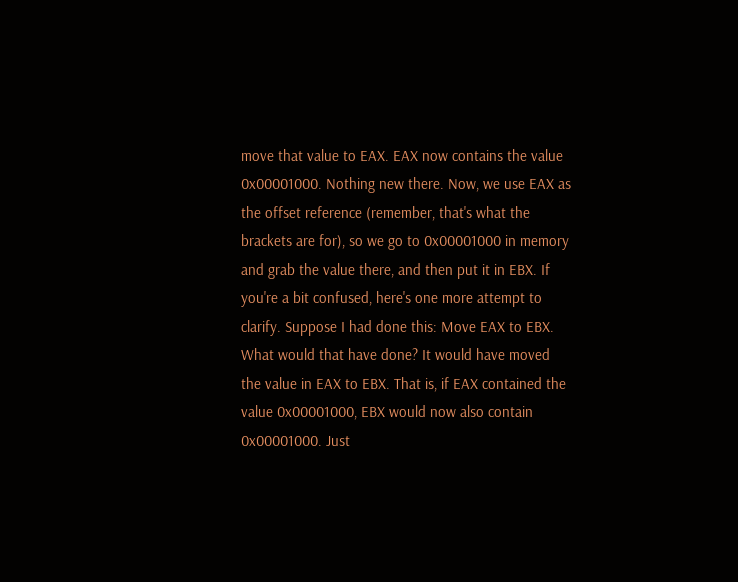move that value to EAX. EAX now contains the value 0x00001000. Nothing new there. Now, we use EAX as the offset reference (remember, that's what the brackets are for), so we go to 0x00001000 in memory and grab the value there, and then put it in EBX. If you're a bit confused, here's one more attempt to clarify. Suppose I had done this: Move EAX to EBX. What would that have done? It would have moved the value in EAX to EBX. That is, if EAX contained the value 0x00001000, EBX would now also contain 0x00001000. Just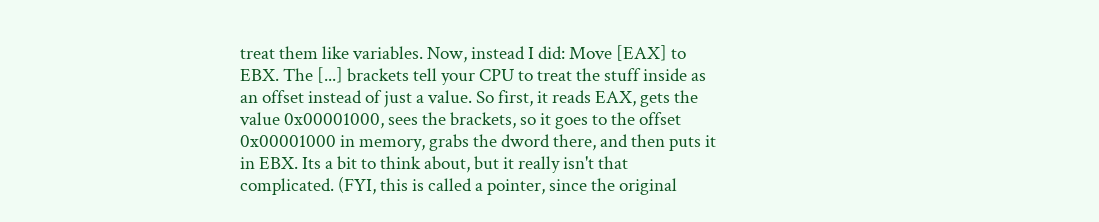treat them like variables. Now, instead I did: Move [EAX] to EBX. The [...] brackets tell your CPU to treat the stuff inside as an offset instead of just a value. So first, it reads EAX, gets the value 0x00001000, sees the brackets, so it goes to the offset 0x00001000 in memory, grabs the dword there, and then puts it in EBX. Its a bit to think about, but it really isn't that complicated. (FYI, this is called a pointer, since the original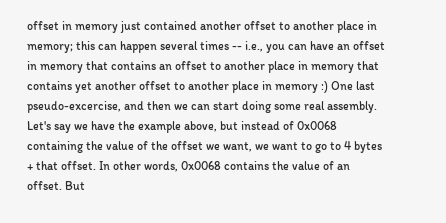offset in memory just contained another offset to another place in memory; this can happen several times -- i.e., you can have an offset in memory that contains an offset to another place in memory that contains yet another offset to another place in memory :) One last pseudo-excercise, and then we can start doing some real assembly. Let's say we have the example above, but instead of 0x0068 containing the value of the offset we want, we want to go to 4 bytes + that offset. In other words, 0x0068 contains the value of an offset. But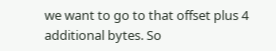we want to go to that offset plus 4 additional bytes. So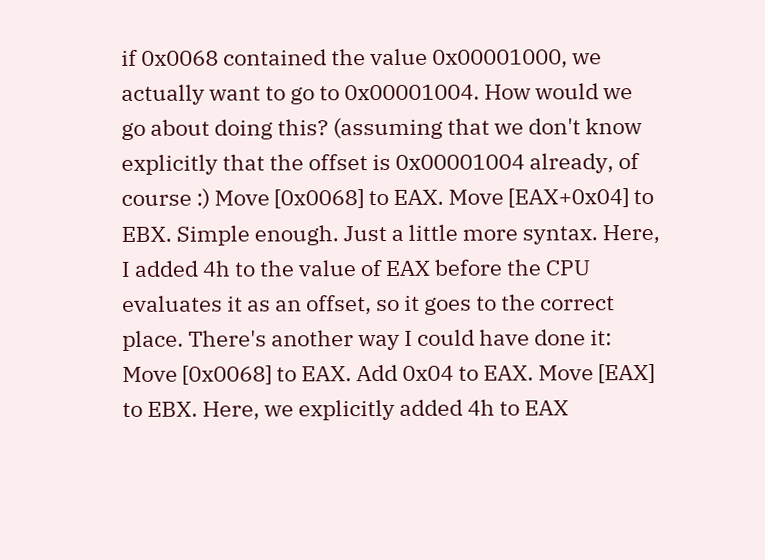if 0x0068 contained the value 0x00001000, we actually want to go to 0x00001004. How would we go about doing this? (assuming that we don't know explicitly that the offset is 0x00001004 already, of course :) Move [0x0068] to EAX. Move [EAX+0x04] to EBX. Simple enough. Just a little more syntax. Here, I added 4h to the value of EAX before the CPU evaluates it as an offset, so it goes to the correct place. There's another way I could have done it: Move [0x0068] to EAX. Add 0x04 to EAX. Move [EAX] to EBX. Here, we explicitly added 4h to EAX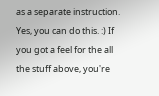as a separate instruction. Yes, you can do this. :) If you got a feel for the all the stuff above, you're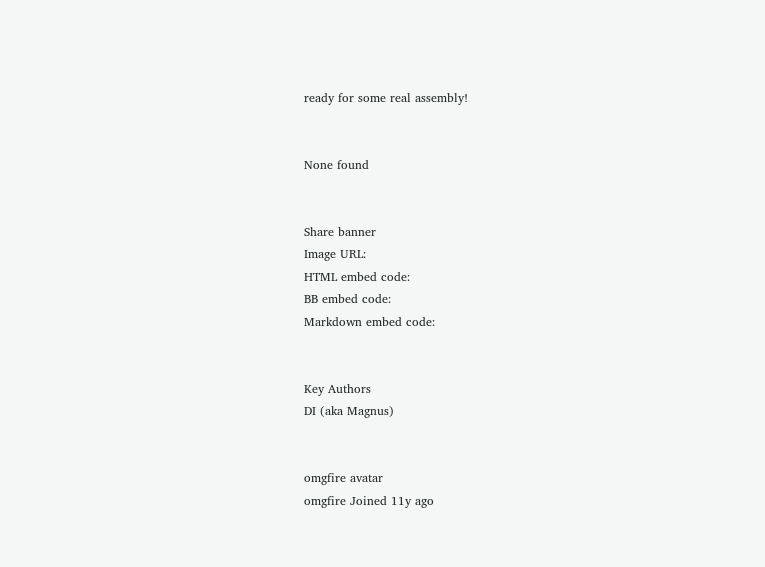ready for some real assembly!


None found


Share banner
Image URL:
HTML embed code:
BB embed code:
Markdown embed code:


Key Authors
DI (aka Magnus)


omgfire avatar
omgfire Joined 11y ago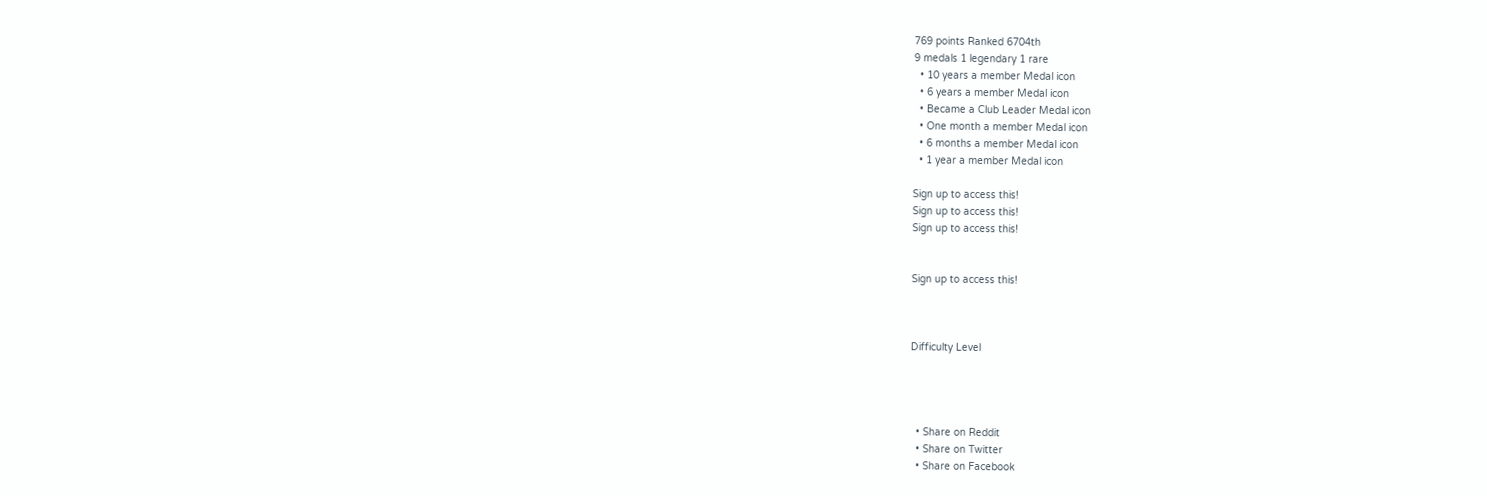769 points Ranked 6704th
9 medals 1 legendary 1 rare
  • 10 years a member Medal icon
  • 6 years a member Medal icon
  • Became a Club Leader Medal icon
  • One month a member Medal icon
  • 6 months a member Medal icon
  • 1 year a member Medal icon

Sign up to access this!
Sign up to access this!
Sign up to access this!


Sign up to access this!



Difficulty Level




  • Share on Reddit
  • Share on Twitter
  • Share on Facebook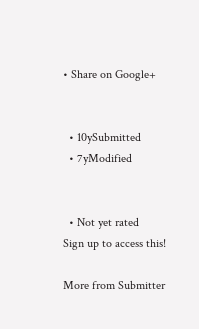• Share on Google+


  • 10ySubmitted
  • 7yModified


  • Not yet rated
Sign up to access this!

More from Submitter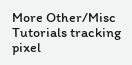More Other/Misc Tutorials tracking pixel